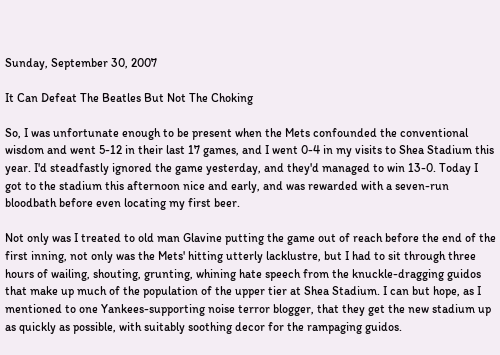Sunday, September 30, 2007

It Can Defeat The Beatles But Not The Choking

So, I was unfortunate enough to be present when the Mets confounded the conventional wisdom and went 5-12 in their last 17 games, and I went 0-4 in my visits to Shea Stadium this year. I'd steadfastly ignored the game yesterday, and they'd managed to win 13-0. Today I got to the stadium this afternoon nice and early, and was rewarded with a seven-run bloodbath before even locating my first beer.

Not only was I treated to old man Glavine putting the game out of reach before the end of the first inning, not only was the Mets' hitting utterly lacklustre, but I had to sit through three hours of wailing, shouting, grunting, whining hate speech from the knuckle-dragging guidos that make up much of the population of the upper tier at Shea Stadium. I can but hope, as I mentioned to one Yankees-supporting noise terror blogger, that they get the new stadium up as quickly as possible, with suitably soothing decor for the rampaging guidos.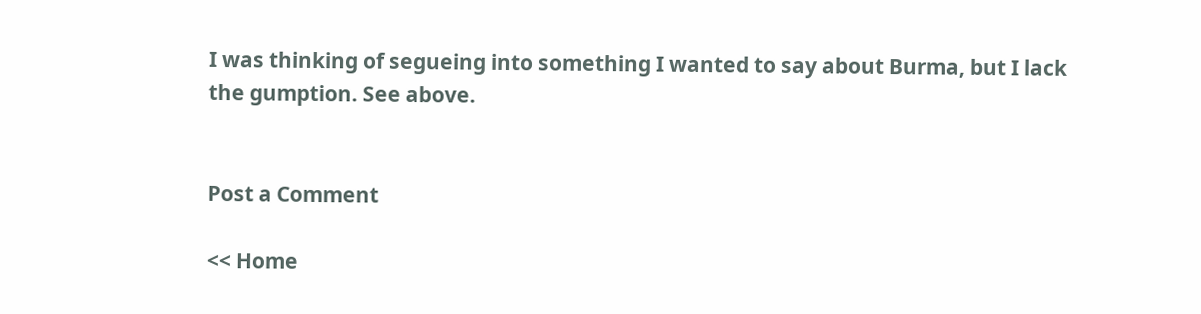I was thinking of segueing into something I wanted to say about Burma, but I lack the gumption. See above.


Post a Comment

<< Home